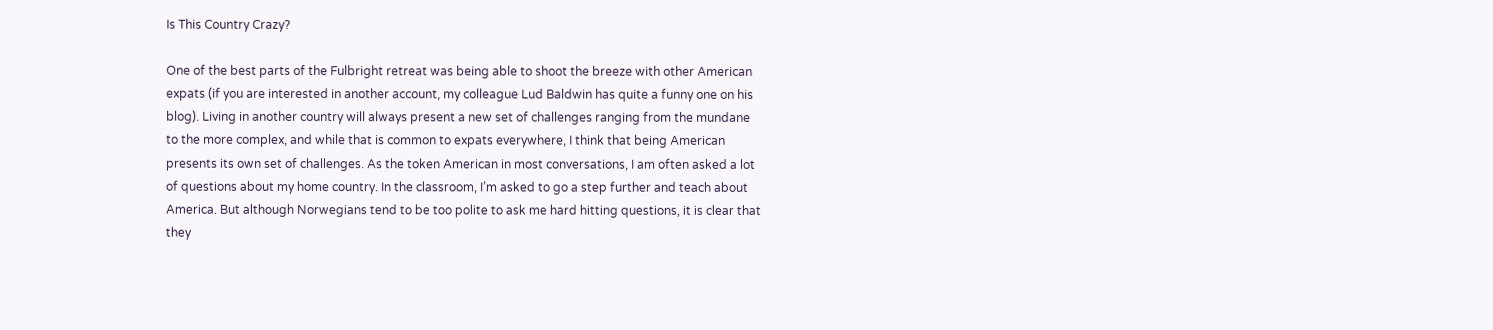Is This Country Crazy?

One of the best parts of the Fulbright retreat was being able to shoot the breeze with other American expats (if you are interested in another account, my colleague Lud Baldwin has quite a funny one on his blog). Living in another country will always present a new set of challenges ranging from the mundane to the more complex, and while that is common to expats everywhere, I think that being American presents its own set of challenges. As the token American in most conversations, I am often asked a lot of questions about my home country. In the classroom, I’m asked to go a step further and teach about America. But although Norwegians tend to be too polite to ask me hard hitting questions, it is clear that they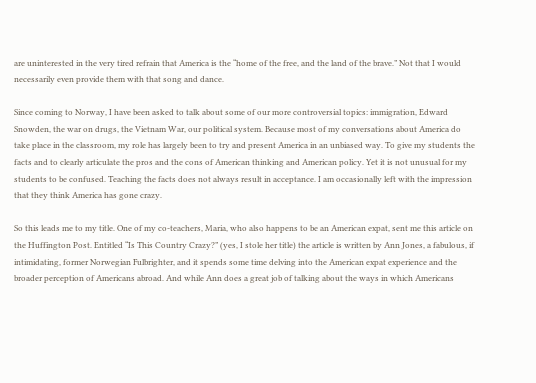are uninterested in the very tired refrain that America is the “home of the free, and the land of the brave.” Not that I would necessarily even provide them with that song and dance.

Since coming to Norway, I have been asked to talk about some of our more controversial topics: immigration, Edward Snowden, the war on drugs, the Vietnam War, our political system. Because most of my conversations about America do take place in the classroom, my role has largely been to try and present America in an unbiased way. To give my students the facts and to clearly articulate the pros and the cons of American thinking and American policy. Yet it is not unusual for my students to be confused. Teaching the facts does not always result in acceptance. I am occasionally left with the impression that they think America has gone crazy.

So this leads me to my title. One of my co-teachers, Maria, who also happens to be an American expat, sent me this article on the Huffington Post. Entitled “Is This Country Crazy?” (yes, I stole her title) the article is written by Ann Jones, a fabulous, if intimidating, former Norwegian Fulbrighter, and it spends some time delving into the American expat experience and the broader perception of Americans abroad. And while Ann does a great job of talking about the ways in which Americans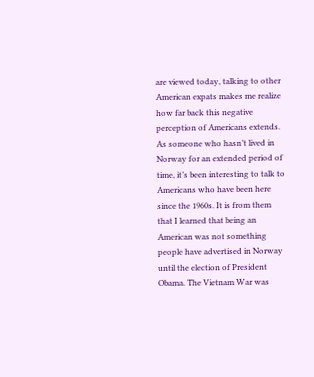are viewed today, talking to other American expats makes me realize how far back this negative perception of Americans extends. As someone who hasn’t lived in Norway for an extended period of time, it’s been interesting to talk to Americans who have been here since the 1960s. It is from them that I learned that being an American was not something people have advertised in Norway until the election of President Obama. The Vietnam War was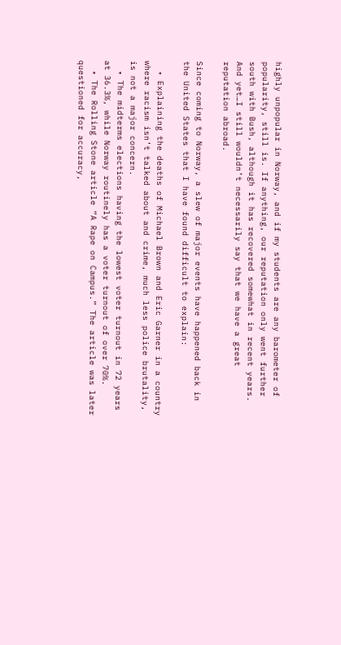highly unpopular in Norway, and if my students are any barometer of popularity, still is. If anything, our reputation only went further south with Bush, although it has recovered somewhat in recent years. And yet…I still wouldn’t necessarily say that we have a great reputation abroad.

Since coming to Norway, a slew of major events have happened back in the United States that I have found difficult to explain:

  • Explaining the deaths of Michael Brown and Eric Garner in a country where racism isn’t talked about and crime, much less police brutality, is not a major concern.
  • The midterms elections having the lowest voter turnout in 72 years at 36.3%, while Norway routinely has a voter turnout of over 70%.
  • The Rolling Stone article “A Rape on Campus.” The article was later questioned for accuracy,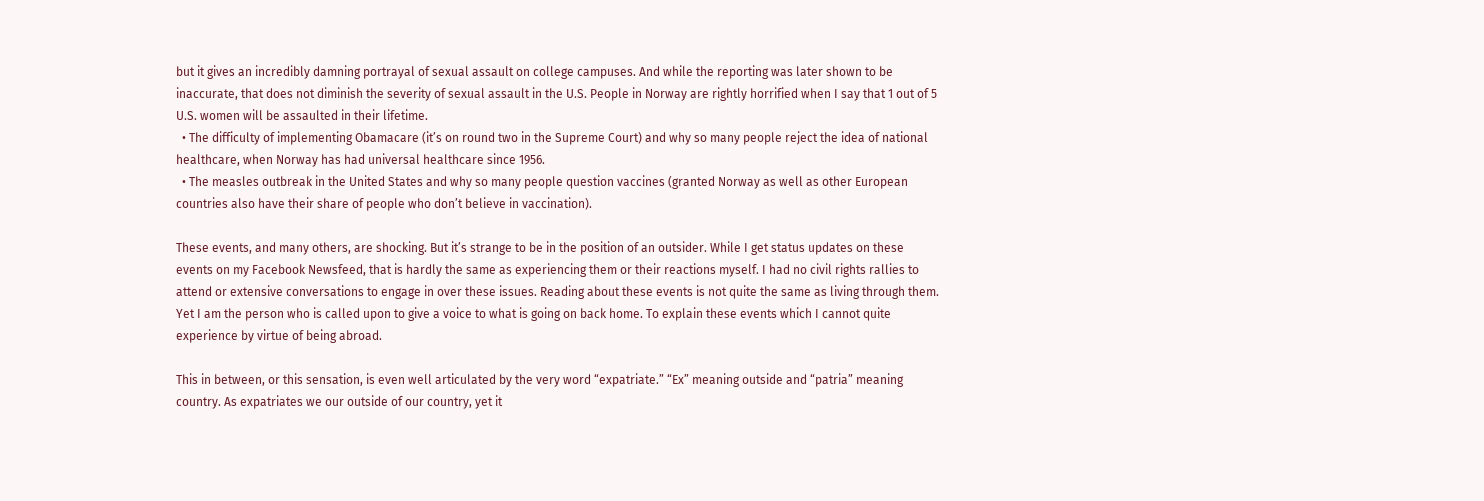but it gives an incredibly damning portrayal of sexual assault on college campuses. And while the reporting was later shown to be inaccurate, that does not diminish the severity of sexual assault in the U.S. People in Norway are rightly horrified when I say that 1 out of 5 U.S. women will be assaulted in their lifetime.
  • The difficulty of implementing Obamacare (it’s on round two in the Supreme Court) and why so many people reject the idea of national healthcare, when Norway has had universal healthcare since 1956.
  • The measles outbreak in the United States and why so many people question vaccines (granted Norway as well as other European countries also have their share of people who don’t believe in vaccination).

These events, and many others, are shocking. But it’s strange to be in the position of an outsider. While I get status updates on these events on my Facebook Newsfeed, that is hardly the same as experiencing them or their reactions myself. I had no civil rights rallies to attend or extensive conversations to engage in over these issues. Reading about these events is not quite the same as living through them. Yet I am the person who is called upon to give a voice to what is going on back home. To explain these events which I cannot quite experience by virtue of being abroad.

This in between, or this sensation, is even well articulated by the very word “expatriate.” “Ex” meaning outside and “patria” meaning country. As expatriates we our outside of our country, yet it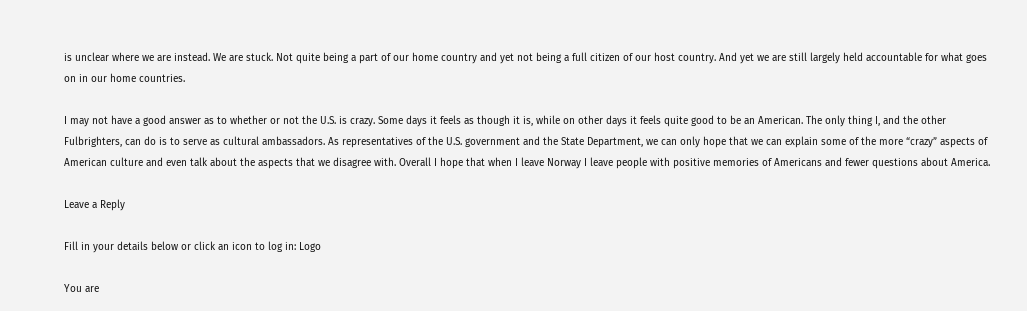is unclear where we are instead. We are stuck. Not quite being a part of our home country and yet not being a full citizen of our host country. And yet we are still largely held accountable for what goes on in our home countries.

I may not have a good answer as to whether or not the U.S. is crazy. Some days it feels as though it is, while on other days it feels quite good to be an American. The only thing I, and the other Fulbrighters, can do is to serve as cultural ambassadors. As representatives of the U.S. government and the State Department, we can only hope that we can explain some of the more “crazy” aspects of American culture and even talk about the aspects that we disagree with. Overall I hope that when I leave Norway I leave people with positive memories of Americans and fewer questions about America.

Leave a Reply

Fill in your details below or click an icon to log in: Logo

You are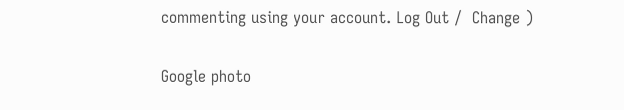commenting using your account. Log Out /  Change )

Google photo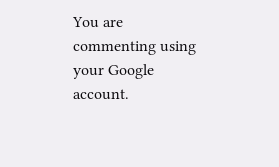You are commenting using your Google account.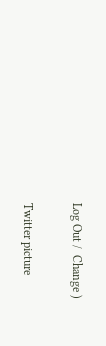Log Out /  Change )

Twitter picture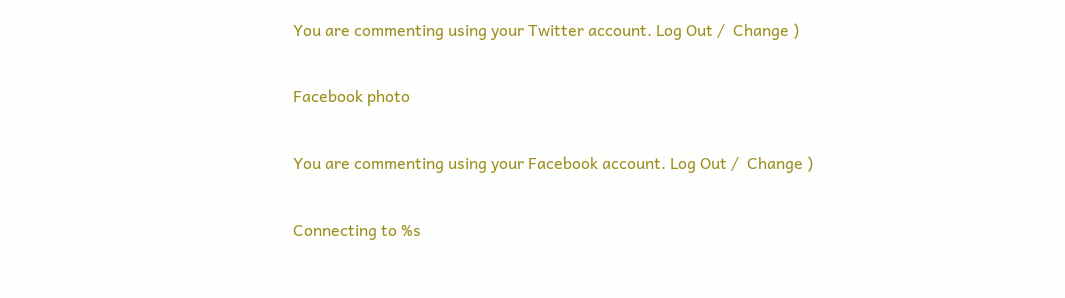You are commenting using your Twitter account. Log Out /  Change )

Facebook photo

You are commenting using your Facebook account. Log Out /  Change )

Connecting to %s